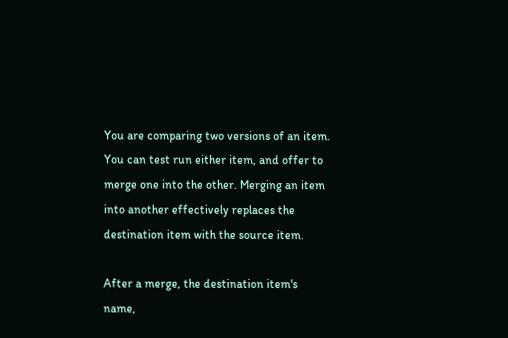You are comparing two versions of an item. You can test run either item, and offer to merge one into the other. Merging an item into another effectively replaces the destination item with the source item.

After a merge, the destination item's name,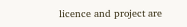licence and project are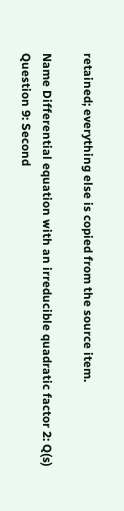retained; everything else is copied from the source item.

Name Differential equation with an irreducible quadratic factor 2: Q(s) Question 9: Second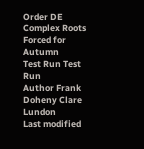Order DE Complex Roots Forced for Autumn
Test Run Test Run
Author Frank Doheny Clare Lundon
Last modified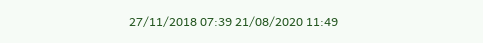27/11/2018 07:39 21/08/2020 11:49